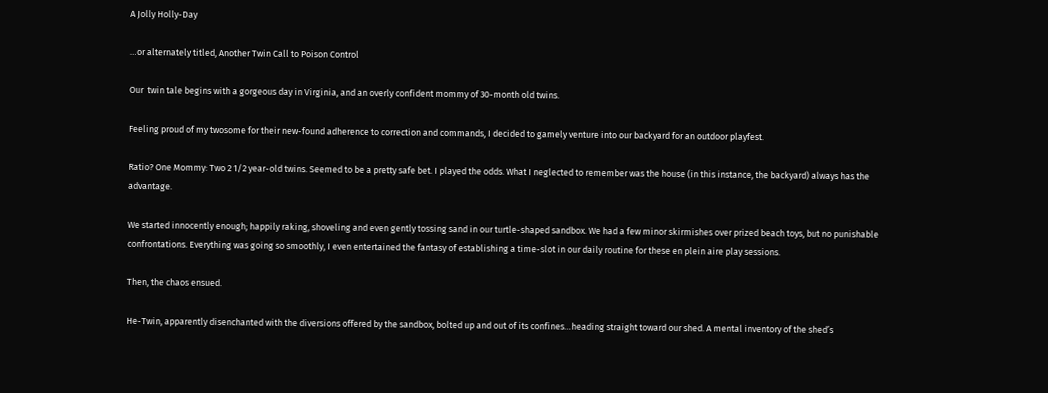A Jolly Holly-Day

…or alternately titled, Another Twin Call to Poison Control

Our  twin tale begins with a gorgeous day in Virginia, and an overly confident mommy of 30-month old twins.

Feeling proud of my twosome for their new-found adherence to correction and commands, I decided to gamely venture into our backyard for an outdoor playfest.

Ratio? One Mommy: Two 2 1/2 year-old twins. Seemed to be a pretty safe bet. I played the odds. What I neglected to remember was the house (in this instance, the backyard) always has the advantage.

We started innocently enough; happily raking, shoveling and even gently tossing sand in our turtle-shaped sandbox. We had a few minor skirmishes over prized beach toys, but no punishable confrontations. Everything was going so smoothly, I even entertained the fantasy of establishing a time-slot in our daily routine for these en plein aire play sessions.

Then, the chaos ensued.

He-Twin, apparently disenchanted with the diversions offered by the sandbox, bolted up and out of its confines…heading straight toward our shed. A mental inventory of the shed’s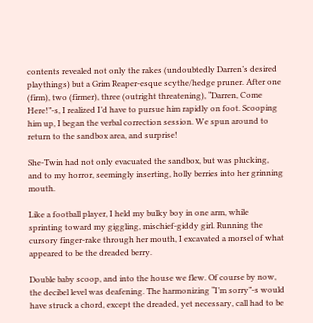contents revealed not only the rakes (undoubtedly Darren’s desired playthings) but a Grim Reaper-esque scythe/hedge pruner. After one (firm), two (firmer), three (outright threatening), “Darren, Come Here!”-s, I realized I’d have to pursue him rapidly on foot. Scooping him up, I began the verbal correction session. We spun around to return to the sandbox area, and surprise!

She-Twin had not only evacuated the sandbox, but was plucking, and to my horror, seemingly inserting, holly berries into her grinning mouth.

Like a football player, I held my bulky boy in one arm, while sprinting toward my giggling, mischief-giddy girl. Running the cursory finger-rake through her mouth, I excavated a morsel of what appeared to be the dreaded berry.

Double baby scoop, and into the house we flew. Of course by now, the decibel level was deafening. The harmonizing “I’m sorry”-s would have struck a chord, except the dreaded, yet necessary, call had to be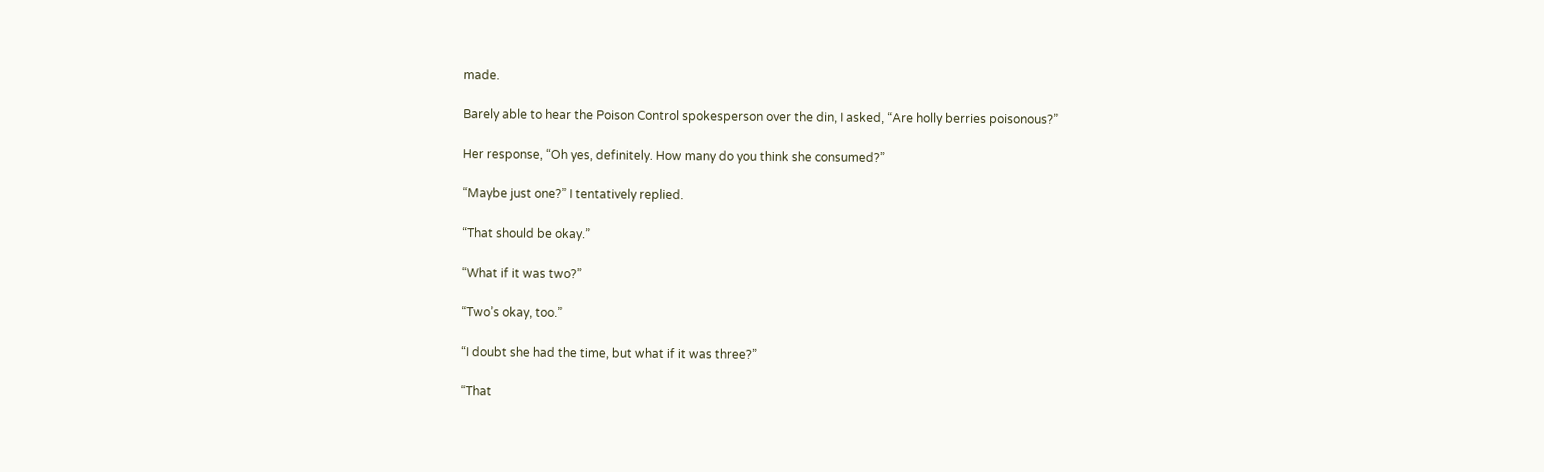made.

Barely able to hear the Poison Control spokesperson over the din, I asked, “Are holly berries poisonous?”

Her response, “Oh yes, definitely. How many do you think she consumed?”

“Maybe just one?” I tentatively replied.

“That should be okay.”

“What if it was two?”

“Two’s okay, too.”

“I doubt she had the time, but what if it was three?”

“That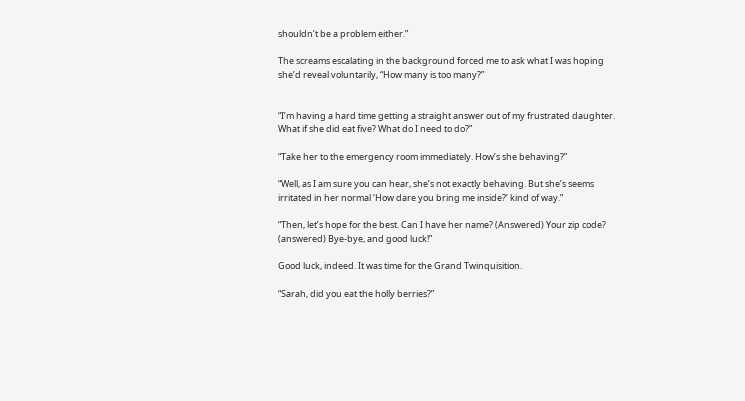shouldn’t be a problem either.”

The screams escalating in the background forced me to ask what I was hoping she’d reveal voluntarily, “How many is too many?”


“I’m having a hard time getting a straight answer out of my frustrated daughter. What if she did eat five? What do I need to do?”

“Take her to the emergency room immediately. How’s she behaving?”

“Well, as I am sure you can hear, she’s not exactly behaving. But she’s seems irritated in her normal ‘How dare you bring me inside?’ kind of way.”

“Then, let’s hope for the best. Can I have her name? (Answered) Your zip code? (answered) Bye-bye, and good luck!”

Good luck, indeed. It was time for the Grand Twinquisition.

“Sarah, did you eat the holly berries?”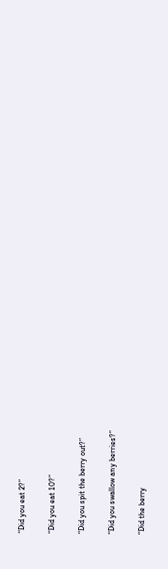“Did you eat 2?”


“Did you eat 10?”


“Did you spit the berry out?”


“Did you swallow any berries?”


“Did the berry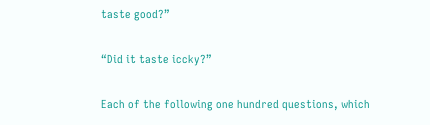taste good?”


“Did it taste iccky?”


Each of the following one hundred questions, which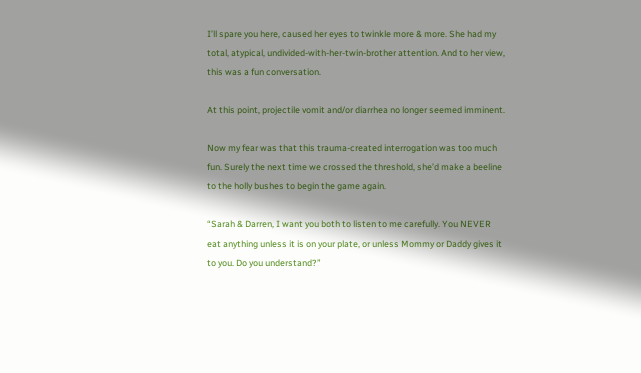I’ll spare you here, caused her eyes to twinkle more & more. She had my total, atypical, undivided-with-her-twin-brother attention. And to her view, this was a fun conversation.

At this point, projectile vomit and/or diarrhea no longer seemed imminent.

Now my fear was that this trauma-created interrogation was too much fun. Surely the next time we crossed the threshold, she’d make a beeline to the holly bushes to begin the game again.

“Sarah & Darren, I want you both to listen to me carefully. You NEVER eat anything unless it is on your plate, or unless Mommy or Daddy gives it to you. Do you understand?”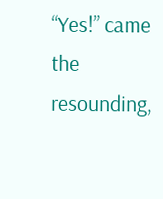“Yes!” came the resounding,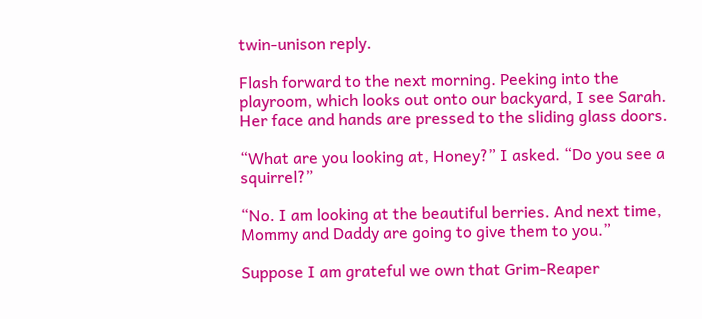twin-unison reply.

Flash forward to the next morning. Peeking into the playroom, which looks out onto our backyard, I see Sarah. Her face and hands are pressed to the sliding glass doors.

“What are you looking at, Honey?” I asked. “Do you see a squirrel?”

“No. I am looking at the beautiful berries. And next time, Mommy and Daddy are going to give them to you.”

Suppose I am grateful we own that Grim-Reaper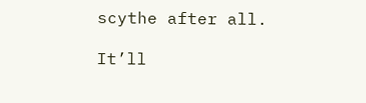scythe after all.

It’ll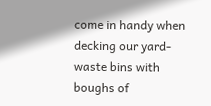come in handy when decking our yard-waste bins with boughs of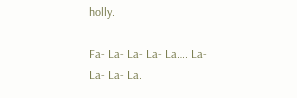holly.

Fa- La- La- La- La…. La- La- La- La.